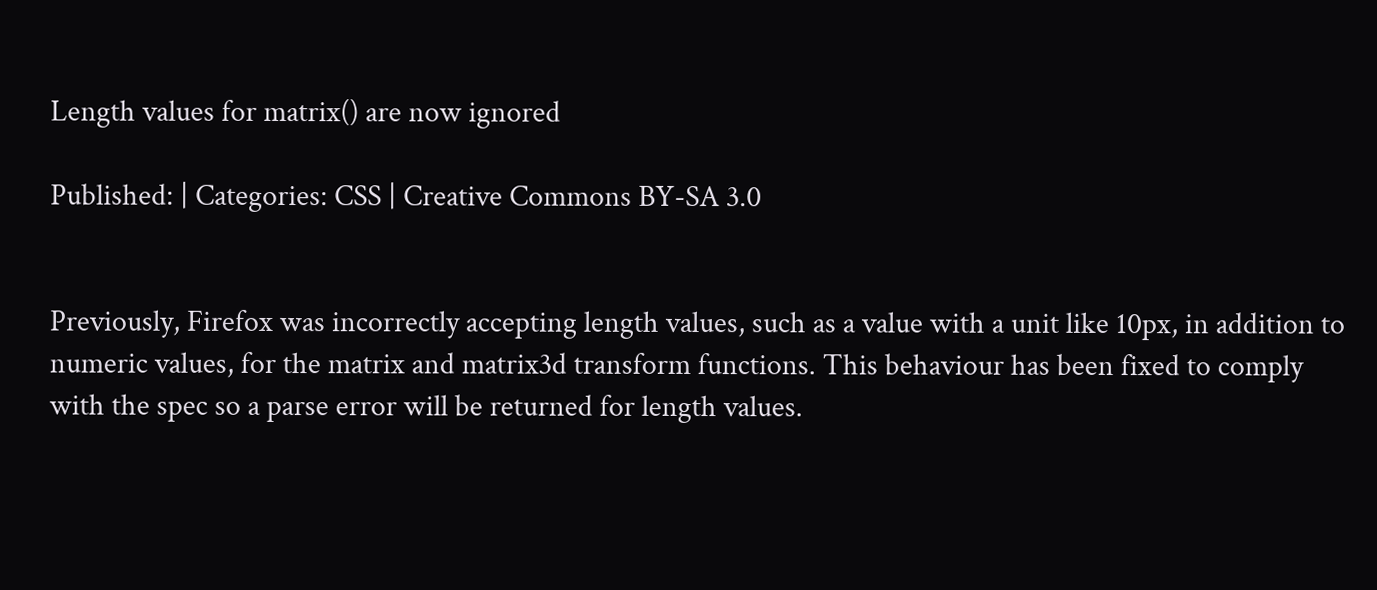Length values for matrix() are now ignored

Published: | Categories: CSS | Creative Commons BY-SA 3.0


Previously, Firefox was incorrectly accepting length values, such as a value with a unit like 10px, in addition to numeric values, for the matrix and matrix3d transform functions. This behaviour has been fixed to comply with the spec so a parse error will be returned for length values.